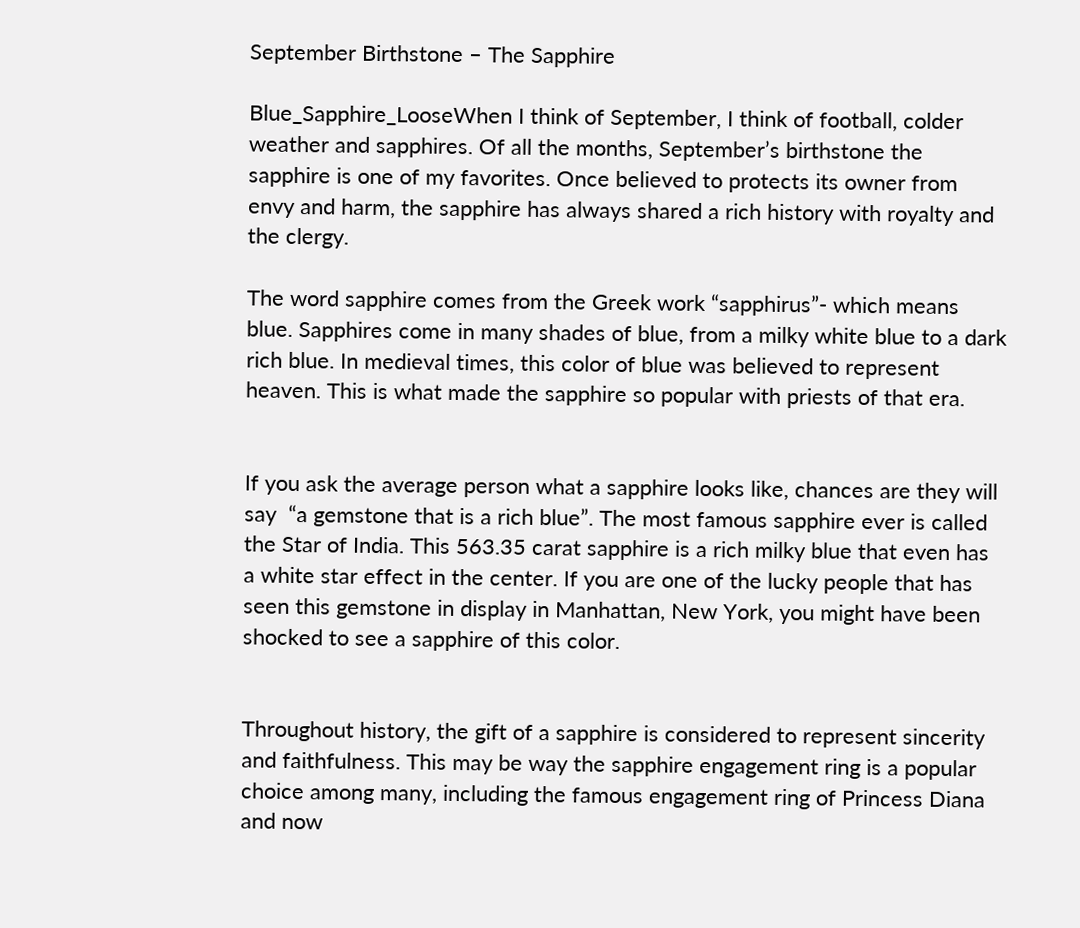September Birthstone – The Sapphire

Blue_Sapphire_LooseWhen I think of September, I think of football, colder weather and sapphires. Of all the months, September’s birthstone the sapphire is one of my favorites. Once believed to protects its owner from envy and harm, the sapphire has always shared a rich history with royalty and the clergy.

The word sapphire comes from the Greek work “sapphirus”- which means blue. Sapphires come in many shades of blue, from a milky white blue to a dark rich blue. In medieval times, this color of blue was believed to represent heaven. This is what made the sapphire so popular with priests of that era.


If you ask the average person what a sapphire looks like, chances are they will say  “a gemstone that is a rich blue”. The most famous sapphire ever is called the Star of India. This 563.35 carat sapphire is a rich milky blue that even has a white star effect in the center. If you are one of the lucky people that has seen this gemstone in display in Manhattan, New York, you might have been shocked to see a sapphire of this color.


Throughout history, the gift of a sapphire is considered to represent sincerity and faithfulness. This may be way the sapphire engagement ring is a popular choice among many, including the famous engagement ring of Princess Diana and now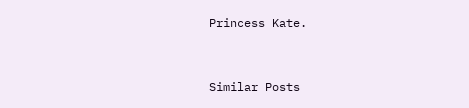Princess Kate.


Similar Posts